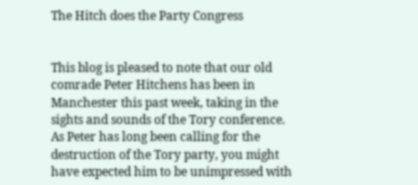The Hitch does the Party Congress


This blog is pleased to note that our old comrade Peter Hitchens has been in Manchester this past week, taking in the sights and sounds of the Tory conference. As Peter has long been calling for the destruction of the Tory party, you might have expected him to be unimpressed with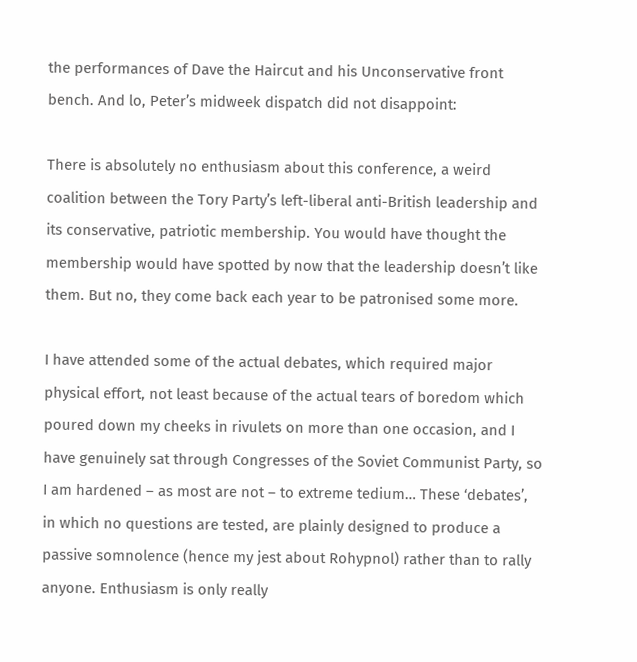the performances of Dave the Haircut and his Unconservative front bench. And lo, Peter’s midweek dispatch did not disappoint:

There is absolutely no enthusiasm about this conference, a weird coalition between the Tory Party’s left-liberal anti-British leadership and its conservative, patriotic membership. You would have thought the membership would have spotted by now that the leadership doesn’t like them. But no, they come back each year to be patronised some more.

I have attended some of the actual debates, which required major physical effort, not least because of the actual tears of boredom which poured down my cheeks in rivulets on more than one occasion, and I have genuinely sat through Congresses of the Soviet Communist Party, so I am hardened – as most are not – to extreme tedium… These ‘debates’, in which no questions are tested, are plainly designed to produce a passive somnolence (hence my jest about Rohypnol) rather than to rally anyone. Enthusiasm is only really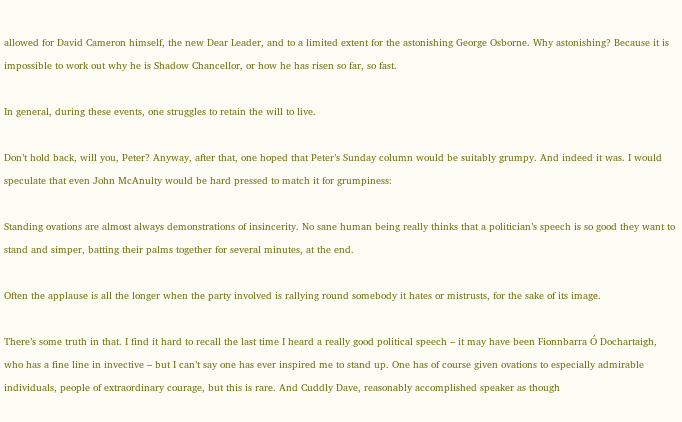allowed for David Cameron himself, the new Dear Leader, and to a limited extent for the astonishing George Osborne. Why astonishing? Because it is impossible to work out why he is Shadow Chancellor, or how he has risen so far, so fast.

In general, during these events, one struggles to retain the will to live.

Don’t hold back, will you, Peter? Anyway, after that, one hoped that Peter’s Sunday column would be suitably grumpy. And indeed it was. I would speculate that even John McAnulty would be hard pressed to match it for grumpiness:

Standing ovations are almost always demonstrations of insincerity. No sane human being really thinks that a politician’s speech is so good they want to stand and simper, batting their palms together for several minutes, at the end.

Often the applause is all the longer when the party involved is rallying round somebody it hates or mistrusts, for the sake of its image.

There’s some truth in that. I find it hard to recall the last time I heard a really good political speech – it may have been Fionnbarra Ó Dochartaigh, who has a fine line in invective – but I can’t say one has ever inspired me to stand up. One has of course given ovations to especially admirable individuals, people of extraordinary courage, but this is rare. And Cuddly Dave, reasonably accomplished speaker as though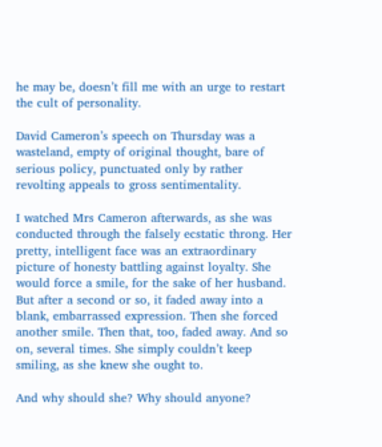he may be, doesn’t fill me with an urge to restart the cult of personality.

David Cameron’s speech on Thursday was a wasteland, empty of original thought, bare of serious policy, punctuated only by rather revolting appeals to gross sentimentality.

I watched Mrs Cameron afterwards, as she was conducted through the falsely ecstatic throng. Her pretty, intelligent face was an extraordinary picture of honesty battling against loyalty. She would force a smile, for the sake of her husband. But after a second or so, it faded away into a blank, embarrassed expression. Then she forced another smile. Then that, too, faded away. And so on, several times. She simply couldn’t keep smiling, as she knew she ought to.

And why should she? Why should anyone?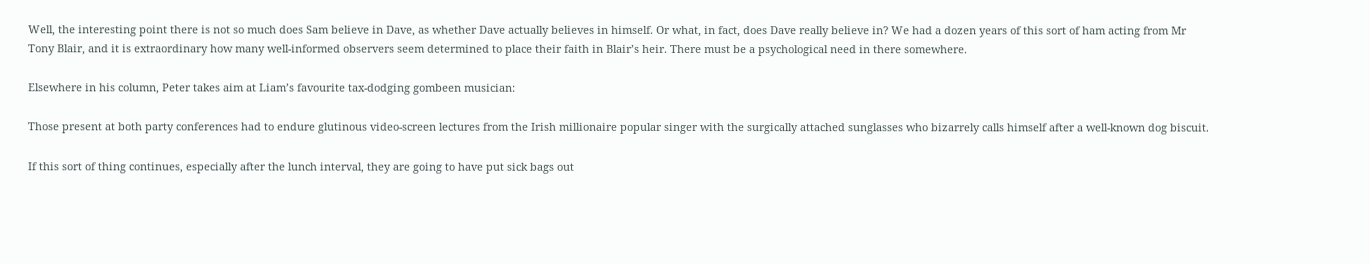Well, the interesting point there is not so much does Sam believe in Dave, as whether Dave actually believes in himself. Or what, in fact, does Dave really believe in? We had a dozen years of this sort of ham acting from Mr Tony Blair, and it is extraordinary how many well-informed observers seem determined to place their faith in Blair’s heir. There must be a psychological need in there somewhere.

Elsewhere in his column, Peter takes aim at Liam’s favourite tax-dodging gombeen musician:

Those present at both party conferences had to endure glutinous video-screen lectures from the Irish millionaire popular singer with the surgically attached sunglasses who bizarrely calls himself after a well-known dog biscuit.

If this sort of thing continues, especially after the lunch interval, they are going to have put sick bags out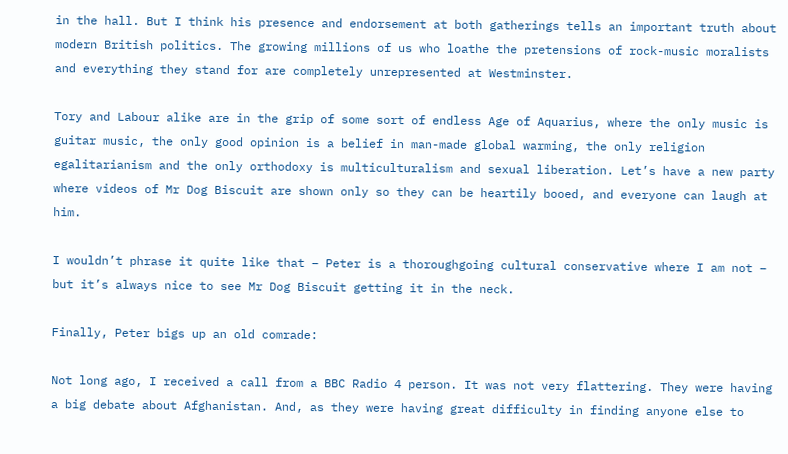in the hall. But I think his presence and endorsement at both gatherings tells an important truth about modern British politics. The growing millions of us who loathe the pretensions of rock-music moralists and everything they stand for are completely unrepresented at Westminster.

Tory and Labour alike are in the grip of some sort of endless Age of Aquarius, where the only music is guitar music, the only good opinion is a belief in man-made global warming, the only religion egalitarianism and the only orthodoxy is multiculturalism and sexual liberation. Let’s have a new party
where videos of Mr Dog Biscuit are shown only so they can be heartily booed, and everyone can laugh at him.

I wouldn’t phrase it quite like that – Peter is a thoroughgoing cultural conservative where I am not – but it’s always nice to see Mr Dog Biscuit getting it in the neck.

Finally, Peter bigs up an old comrade:

Not long ago, I received a call from a BBC Radio 4 person. It was not very flattering. They were having a big debate about Afghanistan. And, as they were having great difficulty in finding anyone else to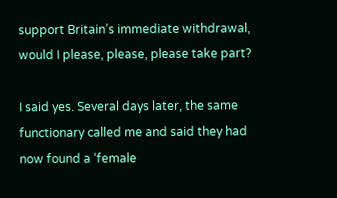support Britain’s immediate withdrawal, would I please, please, please take part?

I said yes. Several days later, the same functionary called me and said they had now found a ‘female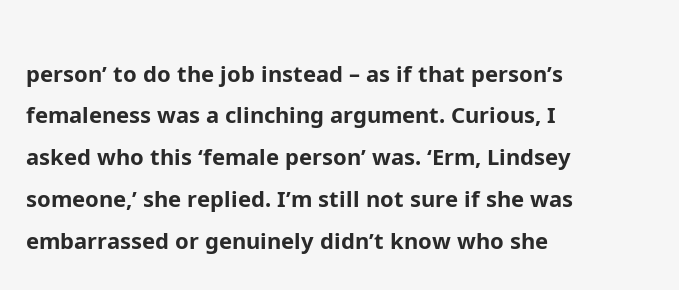person’ to do the job instead – as if that person’s femaleness was a clinching argument. Curious, I asked who this ‘female person’ was. ‘Erm, Lindsey someone,’ she replied. I’m still not sure if she was embarrassed or genuinely didn’t know who she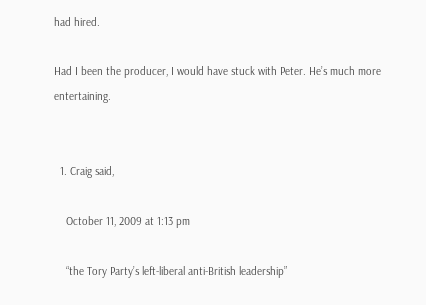had hired.

Had I been the producer, I would have stuck with Peter. He’s much more entertaining.


  1. Craig said,

    October 11, 2009 at 1:13 pm

    “the Tory Party’s left-liberal anti-British leadership”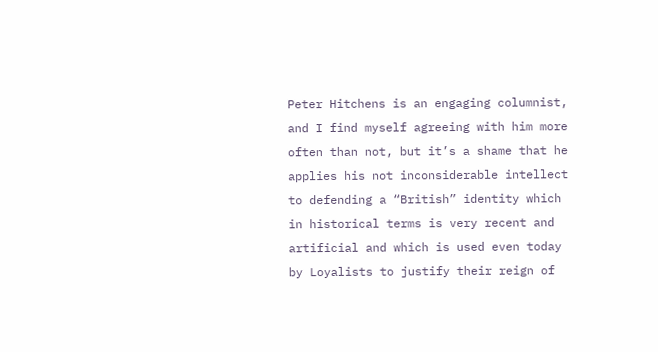Peter Hitchens is an engaging columnist, and I find myself agreeing with him more often than not, but it’s a shame that he applies his not inconsiderable intellect to defending a “British” identity which in historical terms is very recent and artificial and which is used even today by Loyalists to justify their reign of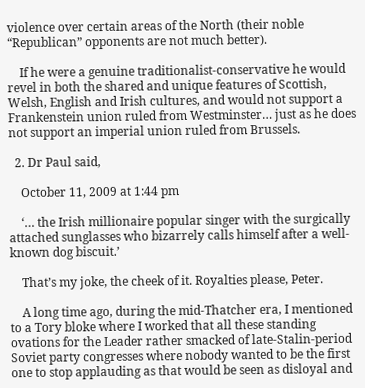violence over certain areas of the North (their noble “Republican” opponents are not much better).

    If he were a genuine traditionalist-conservative he would revel in both the shared and unique features of Scottish, Welsh, English and Irish cultures, and would not support a Frankenstein union ruled from Westminster… just as he does not support an imperial union ruled from Brussels.

  2. Dr Paul said,

    October 11, 2009 at 1:44 pm

    ‘… the Irish millionaire popular singer with the surgically attached sunglasses who bizarrely calls himself after a well-known dog biscuit.’

    That’s my joke, the cheek of it. Royalties please, Peter.

    A long time ago, during the mid-Thatcher era, I mentioned to a Tory bloke where I worked that all these standing ovations for the Leader rather smacked of late-Stalin-period Soviet party congresses where nobody wanted to be the first one to stop applauding as that would be seen as disloyal and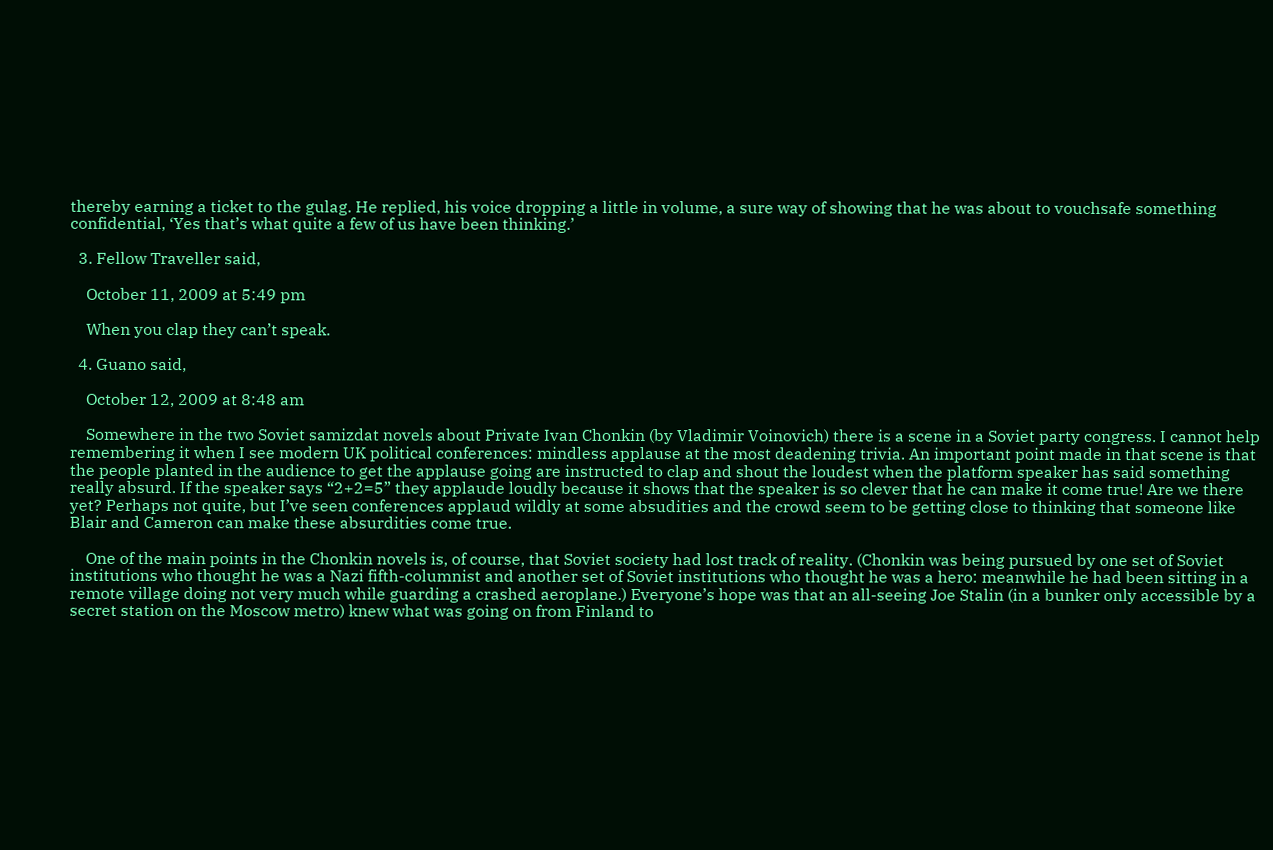thereby earning a ticket to the gulag. He replied, his voice dropping a little in volume, a sure way of showing that he was about to vouchsafe something confidential, ‘Yes that’s what quite a few of us have been thinking.’

  3. Fellow Traveller said,

    October 11, 2009 at 5:49 pm

    When you clap they can’t speak.

  4. Guano said,

    October 12, 2009 at 8:48 am

    Somewhere in the two Soviet samizdat novels about Private Ivan Chonkin (by Vladimir Voinovich) there is a scene in a Soviet party congress. I cannot help remembering it when I see modern UK political conferences: mindless applause at the most deadening trivia. An important point made in that scene is that the people planted in the audience to get the applause going are instructed to clap and shout the loudest when the platform speaker has said something really absurd. If the speaker says “2+2=5” they applaude loudly because it shows that the speaker is so clever that he can make it come true! Are we there yet? Perhaps not quite, but I’ve seen conferences applaud wildly at some absudities and the crowd seem to be getting close to thinking that someone like Blair and Cameron can make these absurdities come true.

    One of the main points in the Chonkin novels is, of course, that Soviet society had lost track of reality. (Chonkin was being pursued by one set of Soviet institutions who thought he was a Nazi fifth-columnist and another set of Soviet institutions who thought he was a hero: meanwhile he had been sitting in a remote village doing not very much while guarding a crashed aeroplane.) Everyone’s hope was that an all-seeing Joe Stalin (in a bunker only accessible by a secret station on the Moscow metro) knew what was going on from Finland to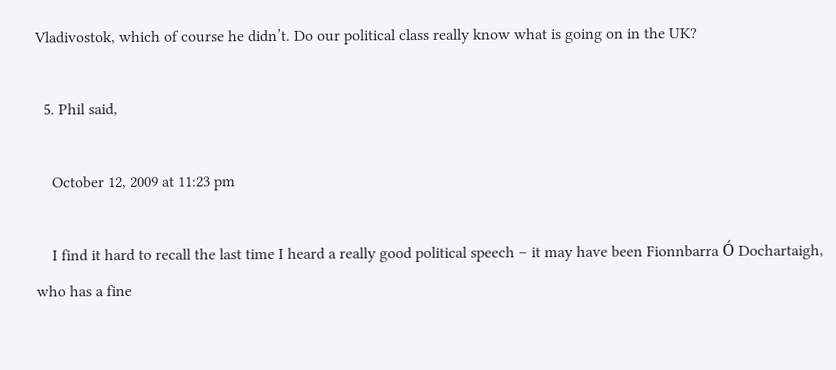Vladivostok, which of course he didn’t. Do our political class really know what is going on in the UK?

  5. Phil said,

    October 12, 2009 at 11:23 pm

    I find it hard to recall the last time I heard a really good political speech – it may have been Fionnbarra Ó Dochartaigh, who has a fine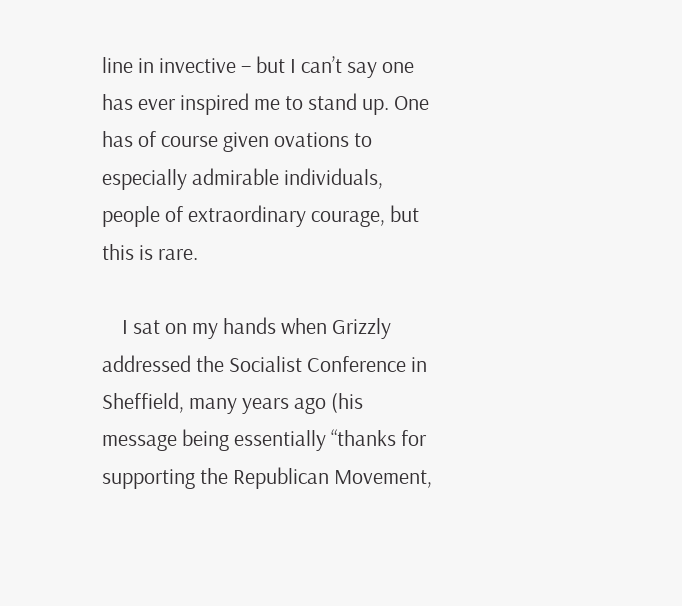line in invective – but I can’t say one has ever inspired me to stand up. One has of course given ovations to especially admirable individuals, people of extraordinary courage, but this is rare.

    I sat on my hands when Grizzly addressed the Socialist Conference in Sheffield, many years ago (his message being essentially “thanks for supporting the Republican Movement,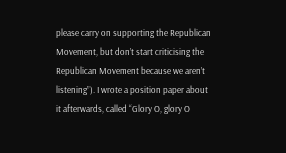please carry on supporting the Republican Movement, but don’t start criticising the Republican Movement because we aren’t listening”). I wrote a position paper about it afterwards, called “Glory O, glory O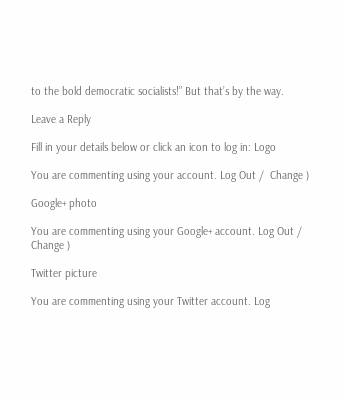to the bold democratic socialists!” But that’s by the way.

Leave a Reply

Fill in your details below or click an icon to log in: Logo

You are commenting using your account. Log Out /  Change )

Google+ photo

You are commenting using your Google+ account. Log Out /  Change )

Twitter picture

You are commenting using your Twitter account. Log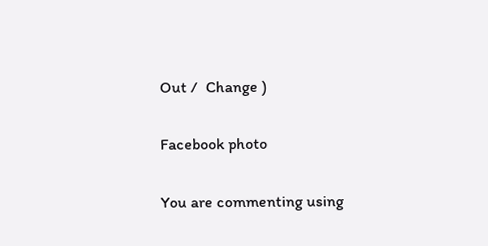Out /  Change )

Facebook photo

You are commenting using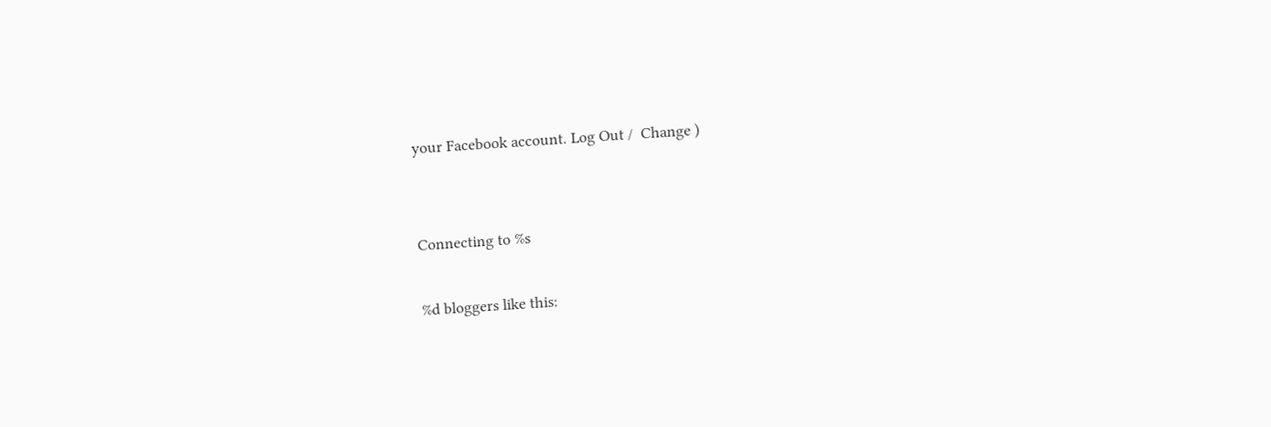your Facebook account. Log Out /  Change )


Connecting to %s

%d bloggers like this: